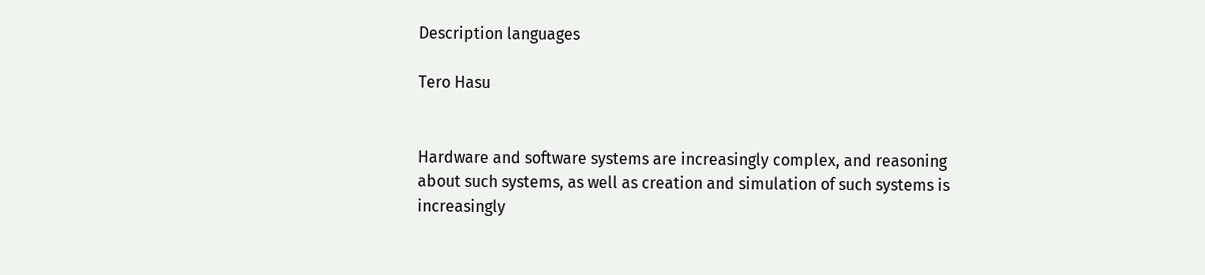Description languages

Tero Hasu


Hardware and software systems are increasingly complex, and reasoning about such systems, as well as creation and simulation of such systems is increasingly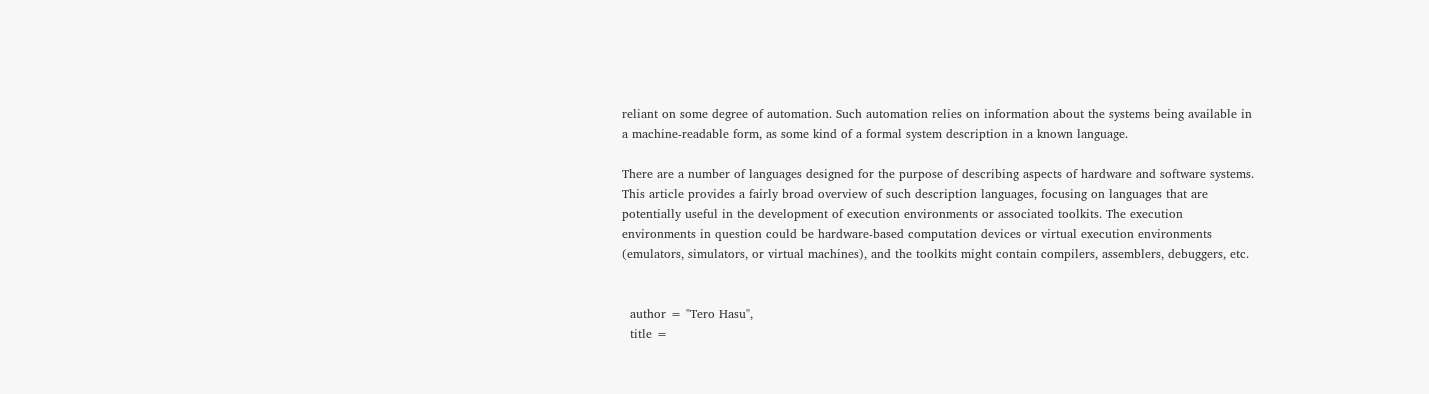reliant on some degree of automation. Such automation relies on information about the systems being available in a machine-readable form, as some kind of a formal system description in a known language.

There are a number of languages designed for the purpose of describing aspects of hardware and software systems. This article provides a fairly broad overview of such description languages, focusing on languages that are potentially useful in the development of execution environments or associated toolkits. The execution environments in question could be hardware-based computation devices or virtual execution environments (emulators, simulators, or virtual machines), and the toolkits might contain compilers, assemblers, debuggers, etc.


  author = "Tero Hasu",
  title =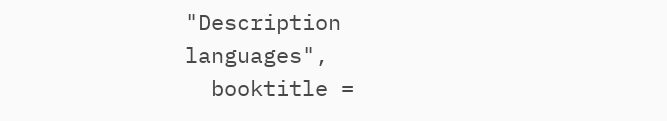"Description languages",
  booktitle =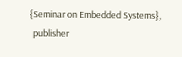{Seminar on Embedded Systems},
  publisher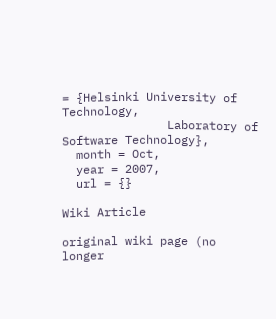= {Helsinki University of Technology,
               Laboratory of Software Technology},
  month = Oct,
  year = 2007,
  url = {}

Wiki Article

original wiki page (no longer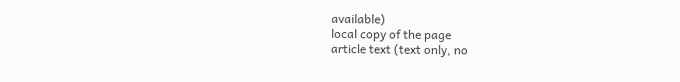available)
local copy of the page
article text (text only, no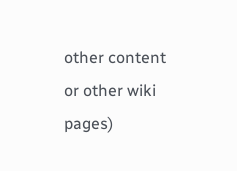other content or other wiki pages)